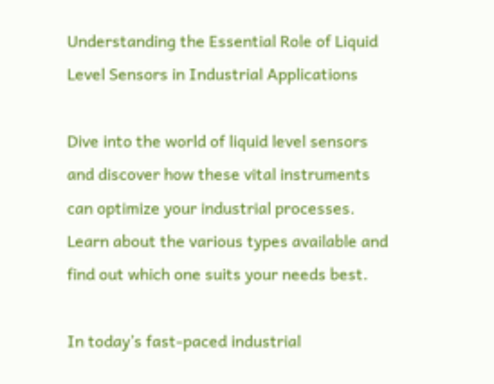Understanding the Essential Role of Liquid Level Sensors in Industrial Applications

Dive into the world of liquid level sensors and discover how these vital instruments can optimize your industrial processes. Learn about the various types available and find out which one suits your needs best.

In today’s fast-paced industrial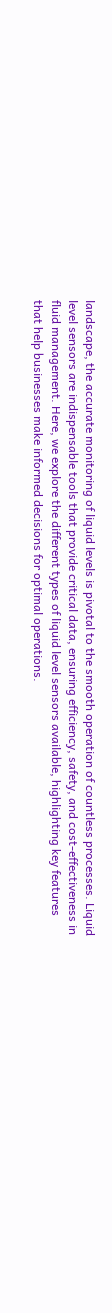landscape, the accurate monitoring of liquid levels is pivotal to the smooth operation of countless processes. Liquid level sensors are indispensable tools that provide critical data, ensuring efficiency, safety, and cost-effectiveness in fluid management. Here, we explore the different types of liquid level sensors available, highlighting key features that help businesses make informed decisions for optimal operations.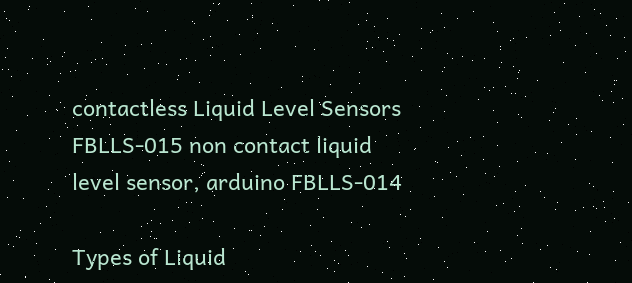contactless Liquid Level Sensors FBLLS-015 non contact liquid level sensor, arduino FBLLS-014

Types of Liquid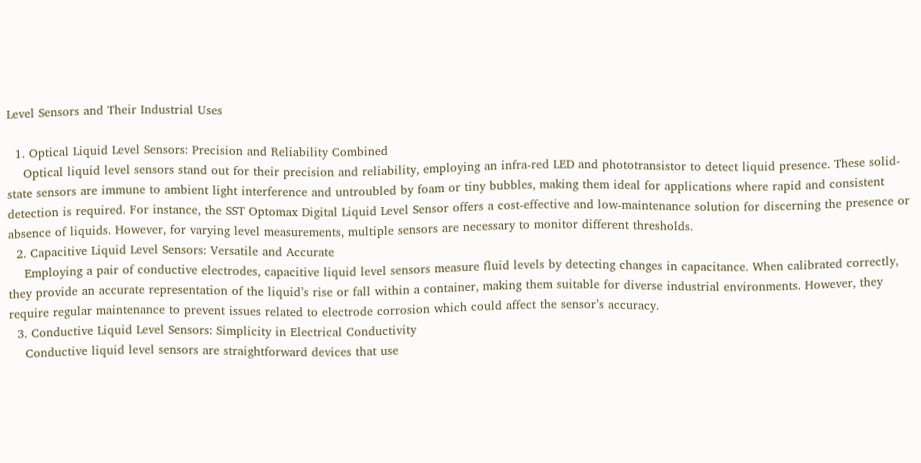Level Sensors and Their Industrial Uses

  1. Optical Liquid Level Sensors: Precision and Reliability Combined
    Optical liquid level sensors stand out for their precision and reliability, employing an infra-red LED and phototransistor to detect liquid presence. These solid-state sensors are immune to ambient light interference and untroubled by foam or tiny bubbles, making them ideal for applications where rapid and consistent detection is required. For instance, the SST Optomax Digital Liquid Level Sensor offers a cost-effective and low-maintenance solution for discerning the presence or absence of liquids. However, for varying level measurements, multiple sensors are necessary to monitor different thresholds.
  2. Capacitive Liquid Level Sensors: Versatile and Accurate
    Employing a pair of conductive electrodes, capacitive liquid level sensors measure fluid levels by detecting changes in capacitance. When calibrated correctly, they provide an accurate representation of the liquid’s rise or fall within a container, making them suitable for diverse industrial environments. However, they require regular maintenance to prevent issues related to electrode corrosion which could affect the sensor’s accuracy.
  3. Conductive Liquid Level Sensors: Simplicity in Electrical Conductivity
    Conductive liquid level sensors are straightforward devices that use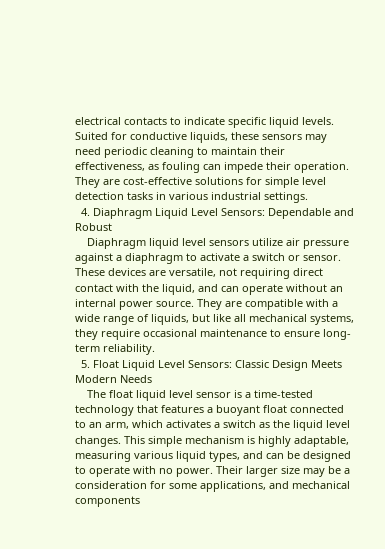electrical contacts to indicate specific liquid levels. Suited for conductive liquids, these sensors may need periodic cleaning to maintain their effectiveness, as fouling can impede their operation. They are cost-effective solutions for simple level detection tasks in various industrial settings.
  4. Diaphragm Liquid Level Sensors: Dependable and Robust
    Diaphragm liquid level sensors utilize air pressure against a diaphragm to activate a switch or sensor. These devices are versatile, not requiring direct contact with the liquid, and can operate without an internal power source. They are compatible with a wide range of liquids, but like all mechanical systems, they require occasional maintenance to ensure long-term reliability.
  5. Float Liquid Level Sensors: Classic Design Meets Modern Needs
    The float liquid level sensor is a time-tested technology that features a buoyant float connected to an arm, which activates a switch as the liquid level changes. This simple mechanism is highly adaptable, measuring various liquid types, and can be designed to operate with no power. Their larger size may be a consideration for some applications, and mechanical components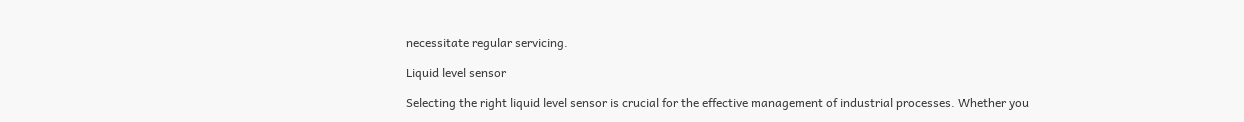necessitate regular servicing.

Liquid level sensor

Selecting the right liquid level sensor is crucial for the effective management of industrial processes. Whether you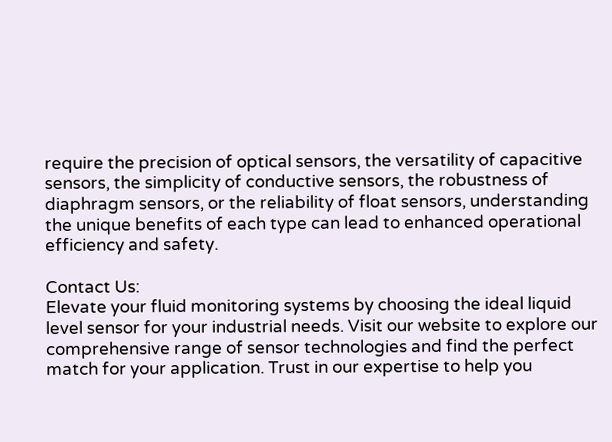require the precision of optical sensors, the versatility of capacitive sensors, the simplicity of conductive sensors, the robustness of diaphragm sensors, or the reliability of float sensors, understanding the unique benefits of each type can lead to enhanced operational efficiency and safety.

Contact Us:
Elevate your fluid monitoring systems by choosing the ideal liquid level sensor for your industrial needs. Visit our website to explore our comprehensive range of sensor technologies and find the perfect match for your application. Trust in our expertise to help you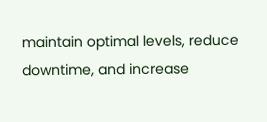maintain optimal levels, reduce downtime, and increase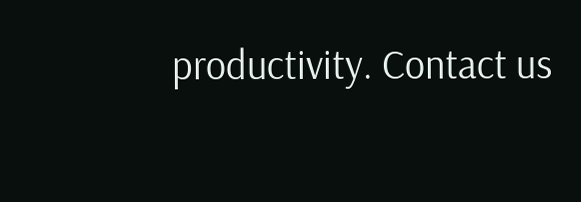productivity. Contact us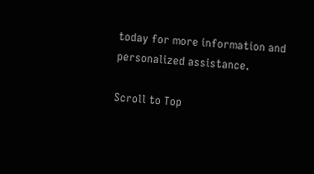today for more information and personalized assistance.

Scroll to Top